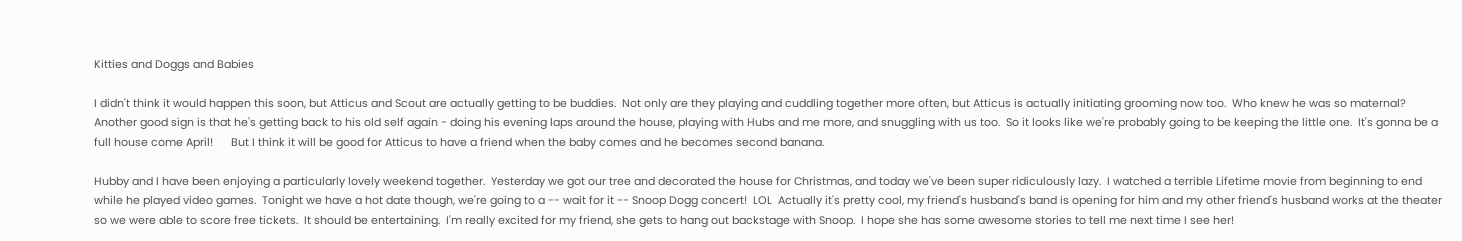Kitties and Doggs and Babies

I didn't think it would happen this soon, but Atticus and Scout are actually getting to be buddies.  Not only are they playing and cuddling together more often, but Atticus is actually initiating grooming now too.  Who knew he was so maternal?  Another good sign is that he's getting back to his old self again - doing his evening laps around the house, playing with Hubs and me more, and snuggling with us too.  So it looks like we're probably going to be keeping the little one.  It's gonna be a full house come April!      But I think it will be good for Atticus to have a friend when the baby comes and he becomes second banana.

Hubby and I have been enjoying a particularly lovely weekend together.  Yesterday we got our tree and decorated the house for Christmas, and today we've been super ridiculously lazy.  I watched a terrible Lifetime movie from beginning to end while he played video games.  Tonight we have a hot date though, we're going to a -- wait for it -- Snoop Dogg concert!  LOL  Actually it's pretty cool, my friend's husband's band is opening for him and my other friend's husband works at the theater so we were able to score free tickets.  It should be entertaining.  I'm really excited for my friend, she gets to hang out backstage with Snoop.  I hope she has some awesome stories to tell me next time I see her!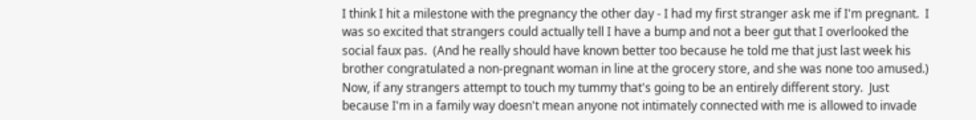I think I hit a milestone with the pregnancy the other day - I had my first stranger ask me if I'm pregnant.  I was so excited that strangers could actually tell I have a bump and not a beer gut that I overlooked the social faux pas.  (And he really should have known better too because he told me that just last week his brother congratulated a non-pregnant woman in line at the grocery store, and she was none too amused.)  Now, if any strangers attempt to touch my tummy that's going to be an entirely different story.  Just because I'm in a family way doesn't mean anyone not intimately connected with me is allowed to invade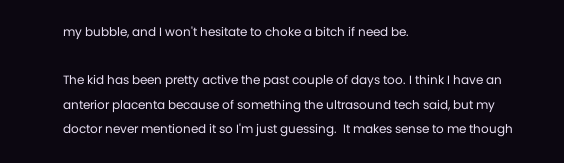my bubble, and I won't hesitate to choke a bitch if need be.

The kid has been pretty active the past couple of days too. I think I have an anterior placenta because of something the ultrasound tech said, but my doctor never mentioned it so I'm just guessing.  It makes sense to me though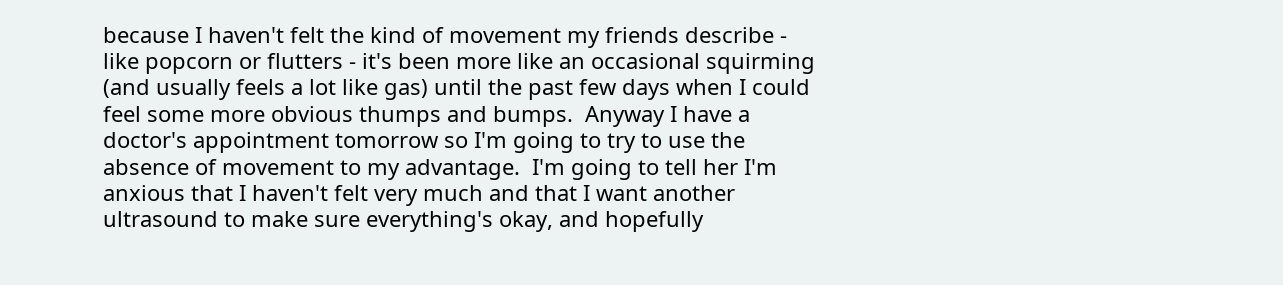because I haven't felt the kind of movement my friends describe - like popcorn or flutters - it's been more like an occasional squirming (and usually feels a lot like gas) until the past few days when I could feel some more obvious thumps and bumps.  Anyway I have a doctor's appointment tomorrow so I'm going to try to use the absence of movement to my advantage.  I'm going to tell her I'm anxious that I haven't felt very much and that I want another ultrasound to make sure everything's okay, and hopefully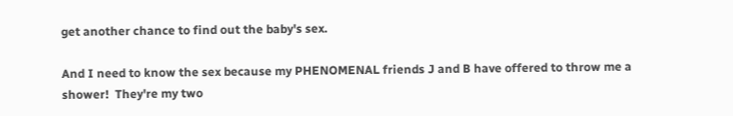get another chance to find out the baby's sex.

And I need to know the sex because my PHENOMENAL friends J and B have offered to throw me a shower!  They're my two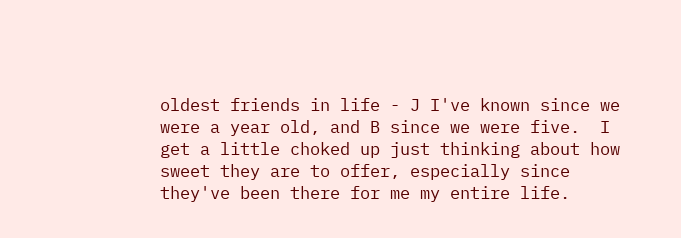oldest friends in life - J I've known since we were a year old, and B since we were five.  I get a little choked up just thinking about how sweet they are to offer, especially since they've been there for me my entire life.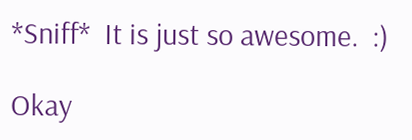*Sniff*  It is just so awesome.  :)

Okay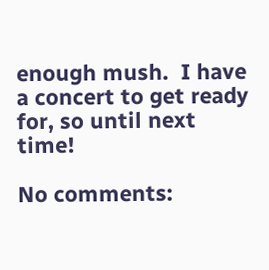enough mush.  I have a concert to get ready for, so until next time!

No comments: